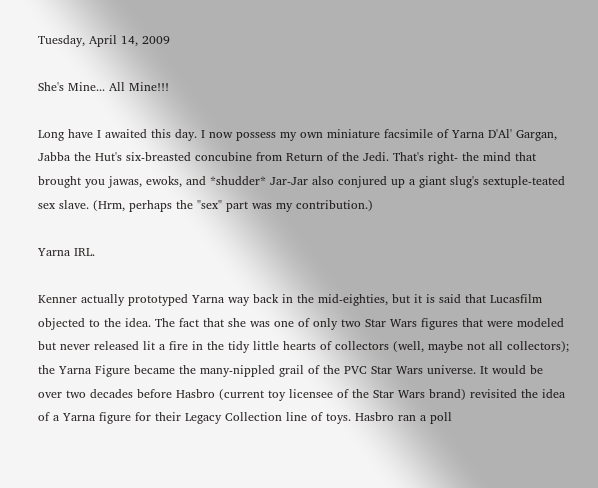Tuesday, April 14, 2009

She's Mine... All Mine!!!

Long have I awaited this day. I now possess my own miniature facsimile of Yarna D'Al' Gargan, Jabba the Hut's six-breasted concubine from Return of the Jedi. That's right- the mind that brought you jawas, ewoks, and *shudder* Jar-Jar also conjured up a giant slug's sextuple-teated sex slave. (Hrm, perhaps the "sex" part was my contribution.)

Yarna IRL.

Kenner actually prototyped Yarna way back in the mid-eighties, but it is said that Lucasfilm objected to the idea. The fact that she was one of only two Star Wars figures that were modeled but never released lit a fire in the tidy little hearts of collectors (well, maybe not all collectors); the Yarna Figure became the many-nippled grail of the PVC Star Wars universe. It would be over two decades before Hasbro (current toy licensee of the Star Wars brand) revisited the idea of a Yarna figure for their Legacy Collection line of toys. Hasbro ran a poll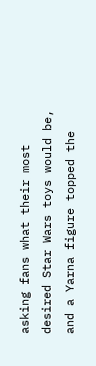asking fans what their most desired Star Wars toys would be, and a Yarna figure topped the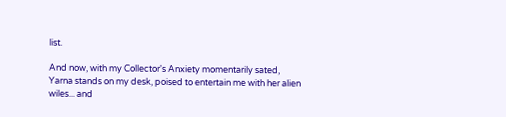list.

And now, with my Collector's Anxiety momentarily sated, Yarna stands on my desk, poised to entertain me with her alien wiles... and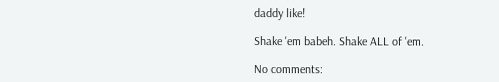daddy like!

Shake 'em babeh. Shake ALL of 'em.

No comments: